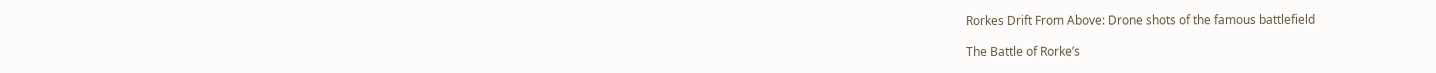Rorkes Drift From Above: Drone shots of the famous battlefield

The Battle of Rorke’s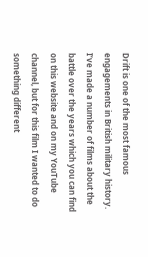Drift is one of the most famous engagements in British military history. I’ve made a number of films about the battle over the years which you can find on this website and on my YouTube channel, but for this film I wanted to do something different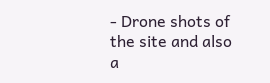- Drone shots of the site and also a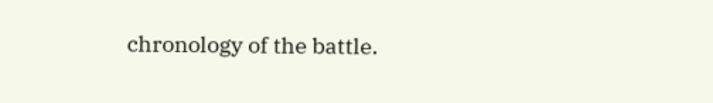chronology of the battle.